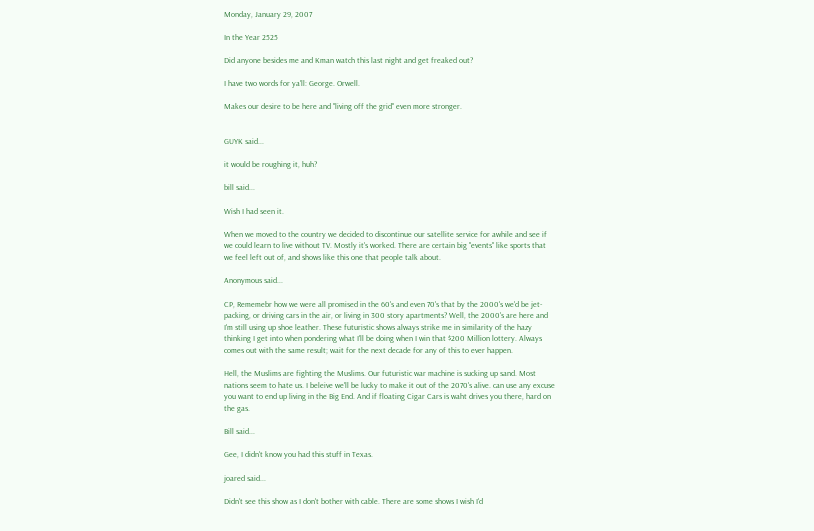Monday, January 29, 2007

In the Year 2525

Did anyone besides me and Kman watch this last night and get freaked out?

I have two words for ya'll: George. Orwell.

Makes our desire to be here and "living off the grid" even more stronger.


GUYK said...

it would be roughing it, huh?

bill said...

Wish I had seen it.

When we moved to the country we decided to discontinue our satellite service for awhile and see if we could learn to live without TV. Mostly it's worked. There are certain big "events" like sports that we feel left out of, and shows like this one that people talk about.

Anonymous said...

CP, Rememebr how we were all promised in the 60's and even 70's that by the 2000's we'd be jet-packing, or driving cars in the air, or living in 300 story apartments? Well, the 2000's are here and I'm still using up shoe leather. These futuristic shows always strike me in similarity of the hazy thinking I get into when pondering what I'll be doing when I win that $200 Million lottery. Always comes out with the same result; wait for the next decade for any of this to ever happen.

Hell, the Muslims are fighting the Muslims. Our futuristic war machine is sucking up sand. Most nations seem to hate us. I beleive we'll be lucky to make it out of the 2070's alive. can use any excuse you want to end up living in the Big End. And if floating Cigar Cars is waht drives you there, hard on the gas.

Bill said...

Gee, I didn't know you had this stuff in Texas.

joared said...

Didn't see this show as I don't bother with cable. There are some shows I wish I'd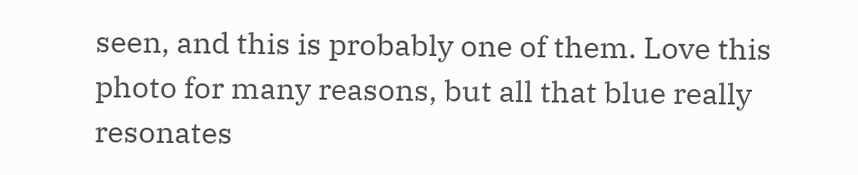seen, and this is probably one of them. Love this photo for many reasons, but all that blue really resonates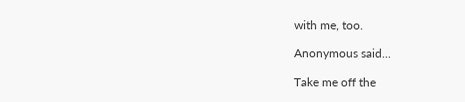with me, too.

Anonymous said...

Take me off the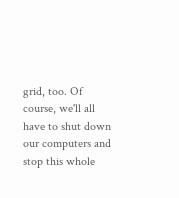grid, too. Of course, we'll all have to shut down our computers and stop this whole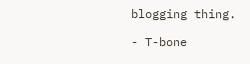blogging thing.

- T-bone